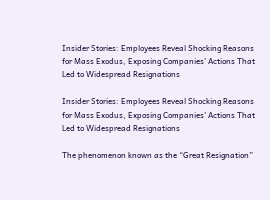Insider Stories: Employees Reveal Shocking Reasons for Mass Exodus, Exposing Companies’ Actions That Led to Widespread Resignations

Insider Stories: Employees Reveal Shocking Reasons for Mass Exodus, Exposing Companies’ Actions That Led to Widespread Resignations

The phenomenon known as the “Great Resignation”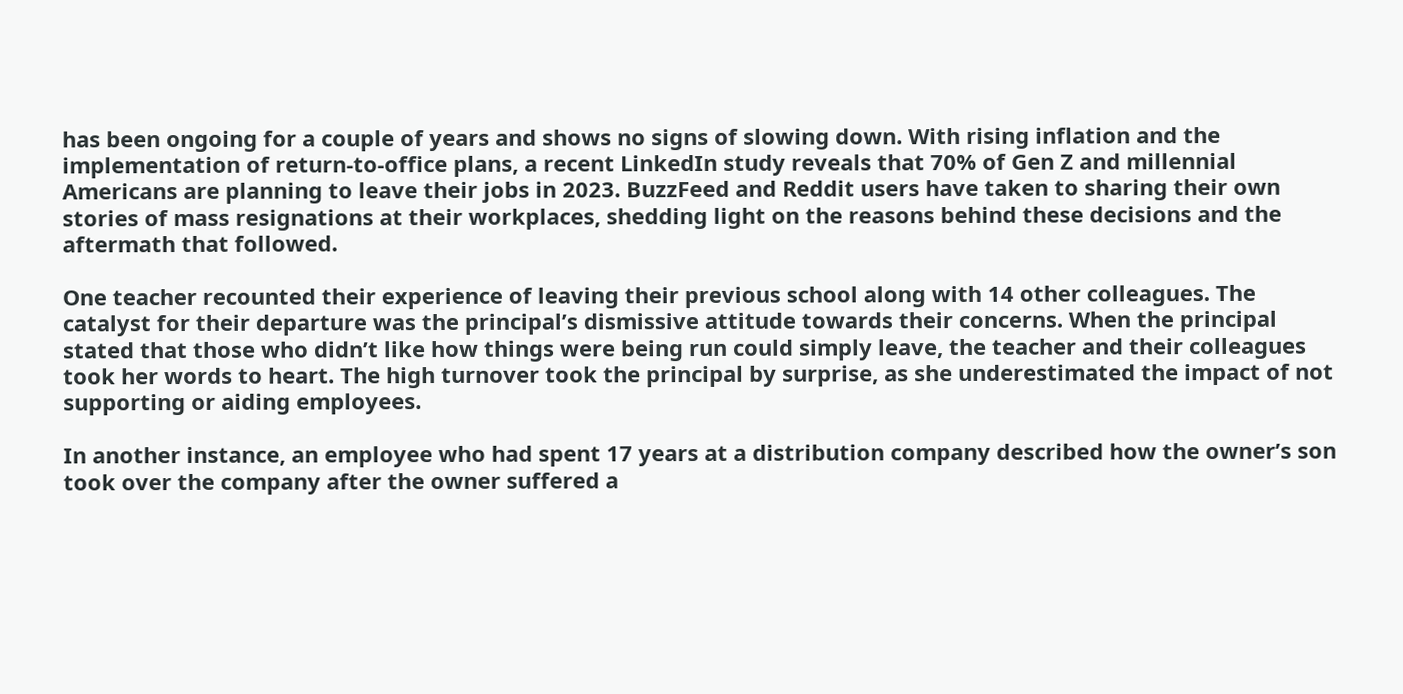has been ongoing for a couple of years and shows no signs of slowing down. With rising inflation and the implementation of return-to-office plans, a recent LinkedIn study reveals that 70% of Gen Z and millennial Americans are planning to leave their jobs in 2023. BuzzFeed and Reddit users have taken to sharing their own stories of mass resignations at their workplaces, shedding light on the reasons behind these decisions and the aftermath that followed.

One teacher recounted their experience of leaving their previous school along with 14 other colleagues. The catalyst for their departure was the principal’s dismissive attitude towards their concerns. When the principal stated that those who didn’t like how things were being run could simply leave, the teacher and their colleagues took her words to heart. The high turnover took the principal by surprise, as she underestimated the impact of not supporting or aiding employees.

In another instance, an employee who had spent 17 years at a distribution company described how the owner’s son took over the company after the owner suffered a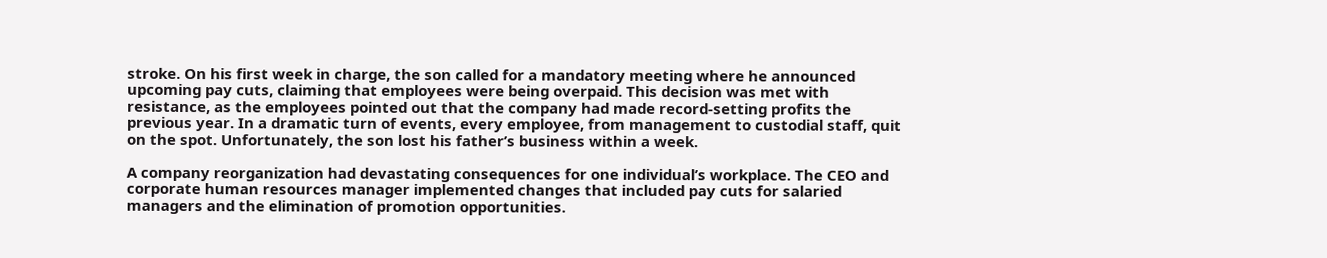stroke. On his first week in charge, the son called for a mandatory meeting where he announced upcoming pay cuts, claiming that employees were being overpaid. This decision was met with resistance, as the employees pointed out that the company had made record-setting profits the previous year. In a dramatic turn of events, every employee, from management to custodial staff, quit on the spot. Unfortunately, the son lost his father’s business within a week.

A company reorganization had devastating consequences for one individual’s workplace. The CEO and corporate human resources manager implemented changes that included pay cuts for salaried managers and the elimination of promotion opportunities.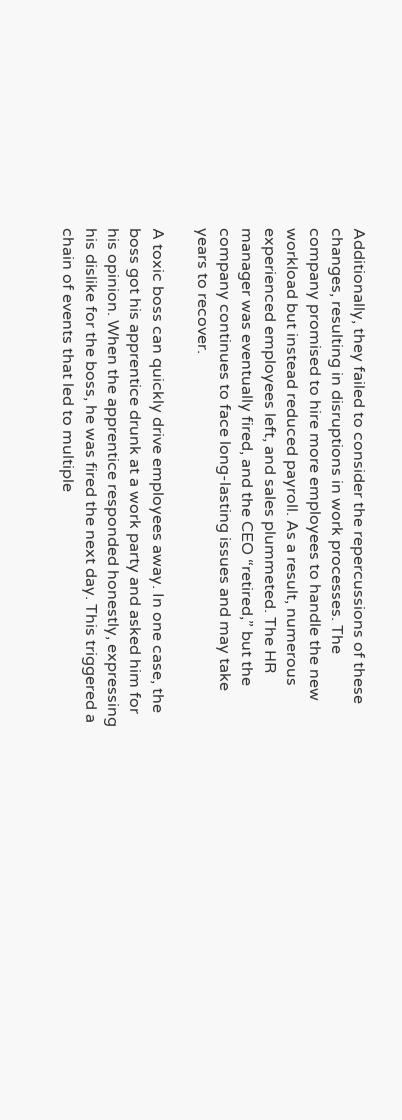Additionally, they failed to consider the repercussions of these changes, resulting in disruptions in work processes. The company promised to hire more employees to handle the new workload but instead reduced payroll. As a result, numerous experienced employees left, and sales plummeted. The HR manager was eventually fired, and the CEO “retired,” but the company continues to face long-lasting issues and may take years to recover.

A toxic boss can quickly drive employees away. In one case, the boss got his apprentice drunk at a work party and asked him for his opinion. When the apprentice responded honestly, expressing his dislike for the boss, he was fired the next day. This triggered a chain of events that led to multiple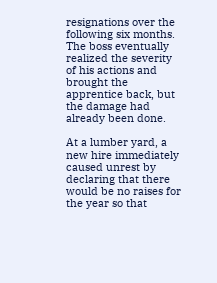resignations over the following six months. The boss eventually realized the severity of his actions and brought the apprentice back, but the damage had already been done.

At a lumber yard, a new hire immediately caused unrest by declaring that there would be no raises for the year so that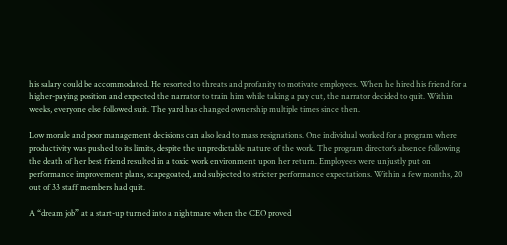his salary could be accommodated. He resorted to threats and profanity to motivate employees. When he hired his friend for a higher-paying position and expected the narrator to train him while taking a pay cut, the narrator decided to quit. Within weeks, everyone else followed suit. The yard has changed ownership multiple times since then.

Low morale and poor management decisions can also lead to mass resignations. One individual worked for a program where productivity was pushed to its limits, despite the unpredictable nature of the work. The program director’s absence following the death of her best friend resulted in a toxic work environment upon her return. Employees were unjustly put on performance improvement plans, scapegoated, and subjected to stricter performance expectations. Within a few months, 20 out of 33 staff members had quit.

A “dream job” at a start-up turned into a nightmare when the CEO proved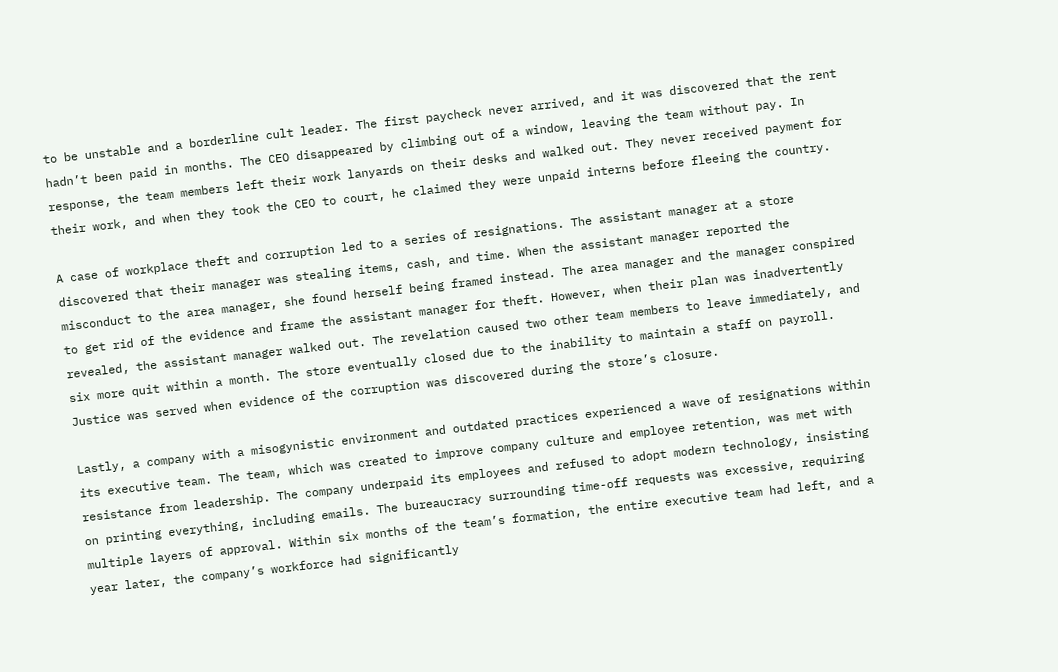to be unstable and a borderline cult leader. The first paycheck never arrived, and it was discovered that the rent hadn’t been paid in months. The CEO disappeared by climbing out of a window, leaving the team without pay. In response, the team members left their work lanyards on their desks and walked out. They never received payment for their work, and when they took the CEO to court, he claimed they were unpaid interns before fleeing the country.

A case of workplace theft and corruption led to a series of resignations. The assistant manager at a store discovered that their manager was stealing items, cash, and time. When the assistant manager reported the misconduct to the area manager, she found herself being framed instead. The area manager and the manager conspired to get rid of the evidence and frame the assistant manager for theft. However, when their plan was inadvertently revealed, the assistant manager walked out. The revelation caused two other team members to leave immediately, and six more quit within a month. The store eventually closed due to the inability to maintain a staff on payroll. Justice was served when evidence of the corruption was discovered during the store’s closure.

Lastly, a company with a misogynistic environment and outdated practices experienced a wave of resignations within its executive team. The team, which was created to improve company culture and employee retention, was met with resistance from leadership. The company underpaid its employees and refused to adopt modern technology, insisting on printing everything, including emails. The bureaucracy surrounding time-off requests was excessive, requiring multiple layers of approval. Within six months of the team’s formation, the entire executive team had left, and a year later, the company’s workforce had significantly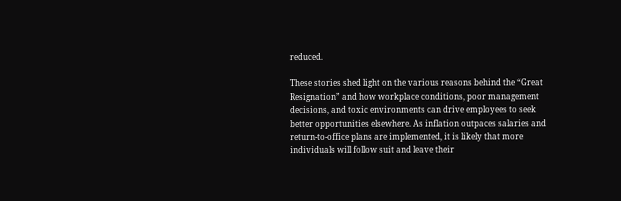reduced.

These stories shed light on the various reasons behind the “Great Resignation” and how workplace conditions, poor management decisions, and toxic environments can drive employees to seek better opportunities elsewhere. As inflation outpaces salaries and return-to-office plans are implemented, it is likely that more individuals will follow suit and leave their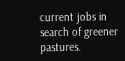current jobs in search of greener pastures.